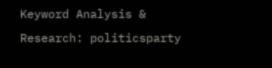Keyword Analysis & Research: politicsparty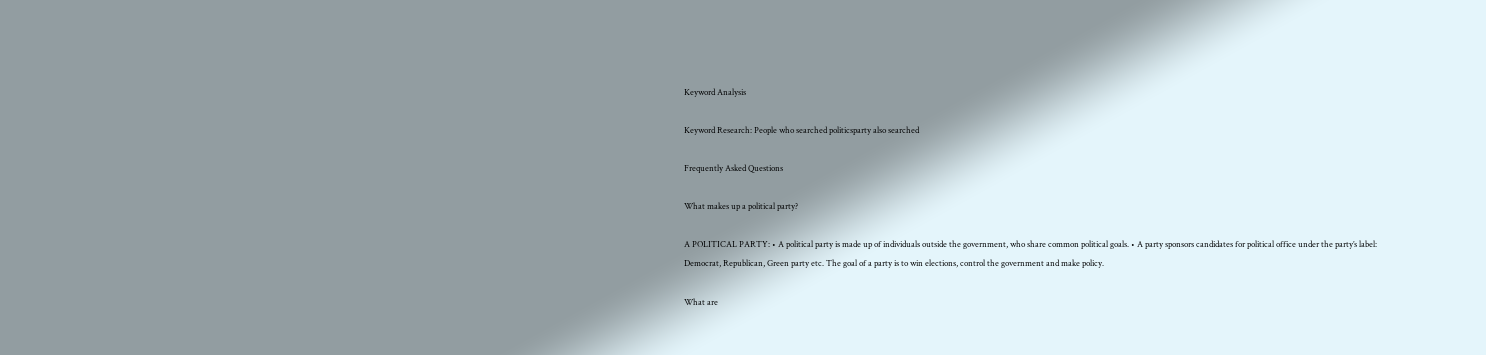Keyword Analysis

Keyword Research: People who searched politicsparty also searched

Frequently Asked Questions

What makes up a political party?

A POLITICAL PARTY: • A political party is made up of individuals outside the government, who share common political goals. • A party sponsors candidates for political office under the party’s label: Democrat, Republican, Green party etc. The goal of a party is to win elections, control the government and make policy.

What are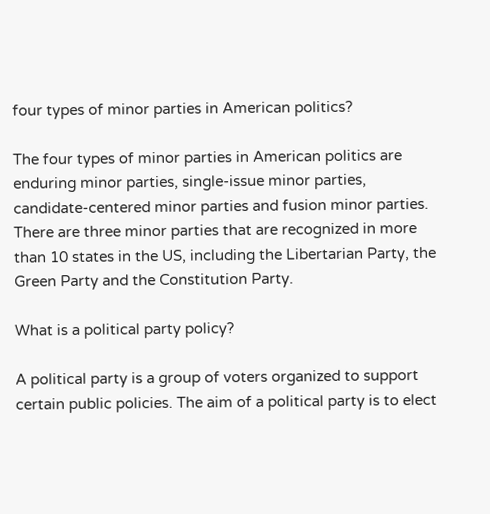four types of minor parties in American politics?

The four types of minor parties in American politics are enduring minor parties, single-issue minor parties, candidate-centered minor parties and fusion minor parties. There are three minor parties that are recognized in more than 10 states in the US, including the Libertarian Party, the Green Party and the Constitution Party.

What is a political party policy?

A political party is a group of voters organized to support certain public policies. The aim of a political party is to elect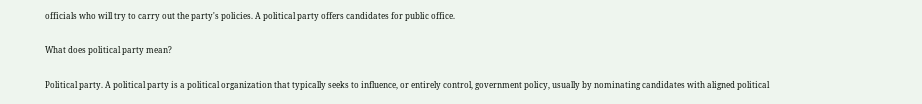officials who will try to carry out the party's policies. A political party offers candidates for public office.

What does political party mean?

Political party. A political party is a political organization that typically seeks to influence, or entirely control, government policy, usually by nominating candidates with aligned political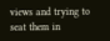views and trying to seat them in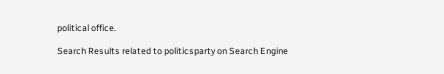political office.

Search Results related to politicsparty on Search Engine